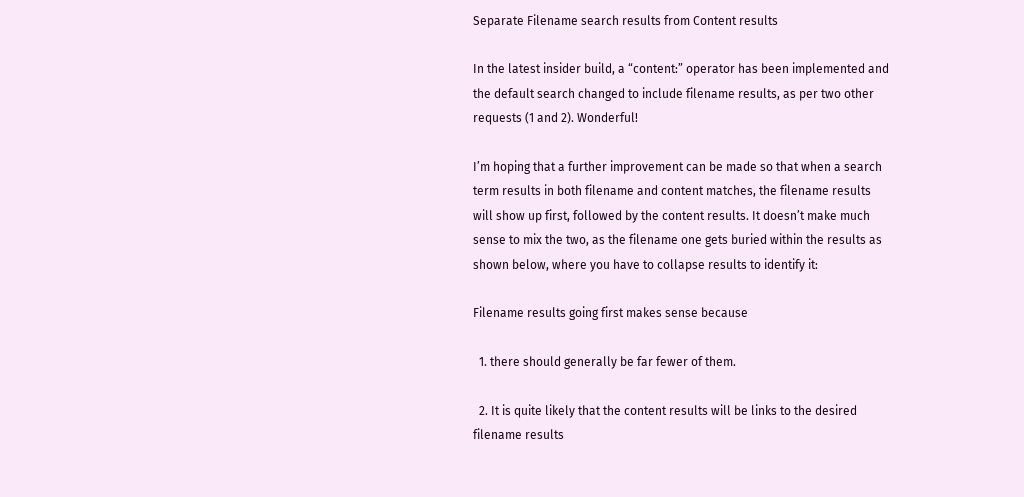Separate Filename search results from Content results

In the latest insider build, a “content:” operator has been implemented and the default search changed to include filename results, as per two other requests (1 and 2). Wonderful!

I’m hoping that a further improvement can be made so that when a search term results in both filename and content matches, the filename results will show up first, followed by the content results. It doesn’t make much sense to mix the two, as the filename one gets buried within the results as shown below, where you have to collapse results to identify it:

Filename results going first makes sense because

  1. there should generally be far fewer of them.

  2. It is quite likely that the content results will be links to the desired filename results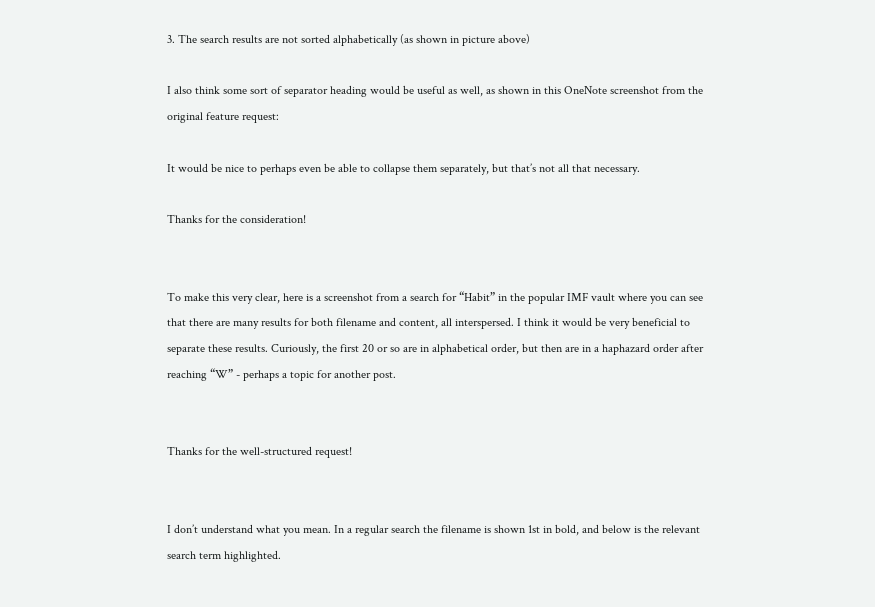3. The search results are not sorted alphabetically (as shown in picture above)

I also think some sort of separator heading would be useful as well, as shown in this OneNote screenshot from the original feature request:

It would be nice to perhaps even be able to collapse them separately, but that’s not all that necessary.

Thanks for the consideration!


To make this very clear, here is a screenshot from a search for “Habit” in the popular IMF vault where you can see that there are many results for both filename and content, all interspersed. I think it would be very beneficial to separate these results. Curiously, the first 20 or so are in alphabetical order, but then are in a haphazard order after reaching “W” - perhaps a topic for another post.


Thanks for the well-structured request!


I don’t understand what you mean. In a regular search the filename is shown 1st in bold, and below is the relevant search term highlighted.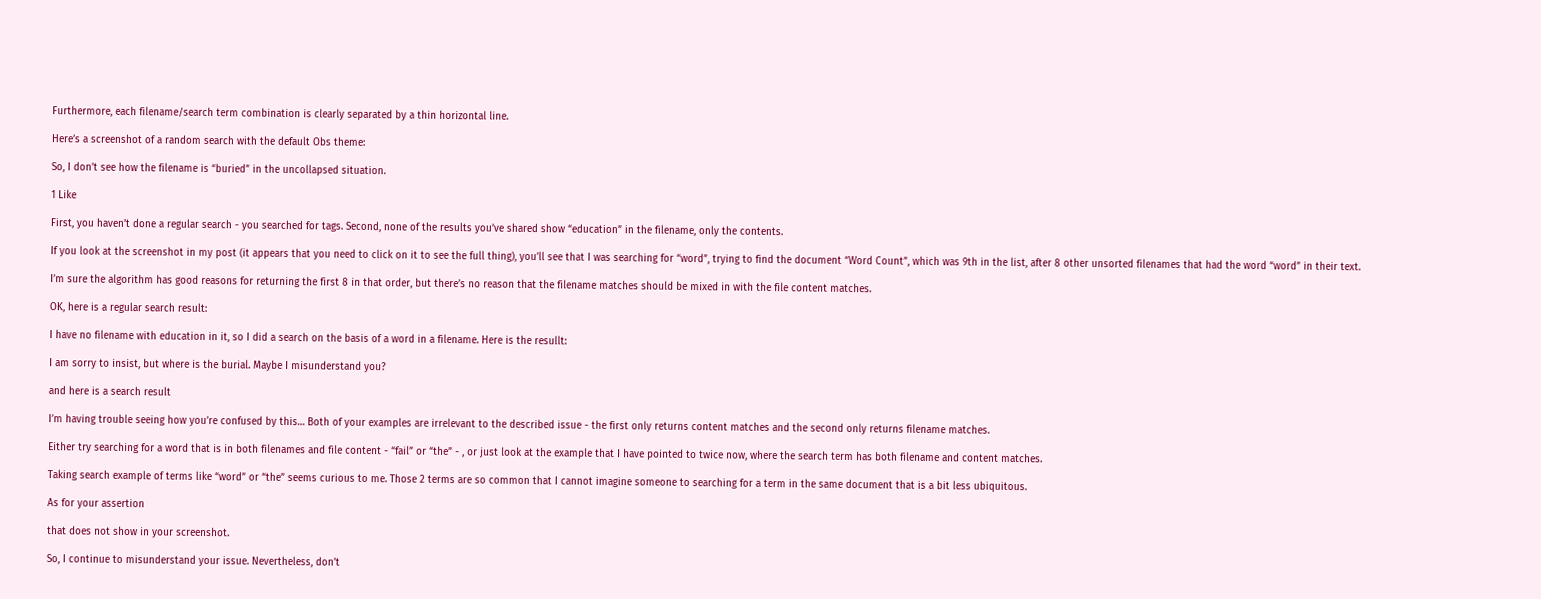Furthermore, each filename/search term combination is clearly separated by a thin horizontal line.

Here’s a screenshot of a random search with the default Obs theme:

So, I don’t see how the filename is “buried” in the uncollapsed situation.

1 Like

First, you haven’t done a regular search - you searched for tags. Second, none of the results you’ve shared show “education” in the filename, only the contents.

If you look at the screenshot in my post (it appears that you need to click on it to see the full thing), you’ll see that I was searching for “word”, trying to find the document “Word Count”, which was 9th in the list, after 8 other unsorted filenames that had the word “word” in their text.

I’m sure the algorithm has good reasons for returning the first 8 in that order, but there’s no reason that the filename matches should be mixed in with the file content matches.

OK, here is a regular search result:

I have no filename with education in it, so I did a search on the basis of a word in a filename. Here is the resullt:

I am sorry to insist, but where is the burial. Maybe I misunderstand you?

and here is a search result

I’m having trouble seeing how you’re confused by this… Both of your examples are irrelevant to the described issue - the first only returns content matches and the second only returns filename matches.

Either try searching for a word that is in both filenames and file content - “fail” or “the” - , or just look at the example that I have pointed to twice now, where the search term has both filename and content matches.

Taking search example of terms like “word” or “the” seems curious to me. Those 2 terms are so common that I cannot imagine someone to searching for a term in the same document that is a bit less ubiquitous.

As for your assertion

that does not show in your screenshot.

So, I continue to misunderstand your issue. Nevertheless, don’t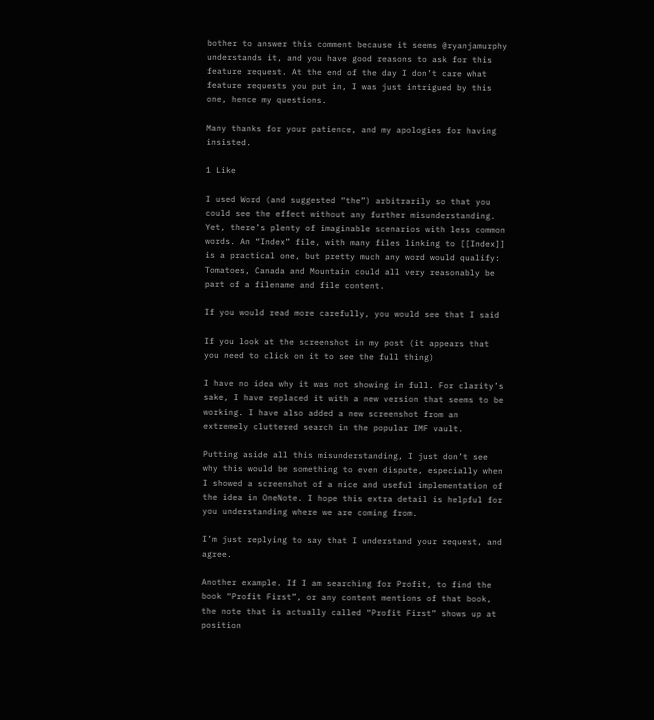bother to answer this comment because it seems @ryanjamurphy understands it, and you have good reasons to ask for this feature request. At the end of the day I don’t care what feature requests you put in, I was just intrigued by this one, hence my questions.

Many thanks for your patience, and my apologies for having insisted.

1 Like

I used Word (and suggested “the”) arbitrarily so that you could see the effect without any further misunderstanding. Yet, there’s plenty of imaginable scenarios with less common words. An “Index” file, with many files linking to [[Index]] is a practical one, but pretty much any word would qualify: Tomatoes, Canada and Mountain could all very reasonably be part of a filename and file content.

If you would read more carefully, you would see that I said

If you look at the screenshot in my post (it appears that you need to click on it to see the full thing)

I have no idea why it was not showing in full. For clarity’s sake, I have replaced it with a new version that seems to be working. I have also added a new screenshot from an extremely cluttered search in the popular IMF vault.

Putting aside all this misunderstanding, I just don’t see why this would be something to even dispute, especially when I showed a screenshot of a nice and useful implementation of the idea in OneNote. I hope this extra detail is helpful for you understanding where we are coming from.

I’m just replying to say that I understand your request, and agree.

Another example. If I am searching for Profit, to find the book “Profit First”, or any content mentions of that book, the note that is actually called “Profit First” shows up at position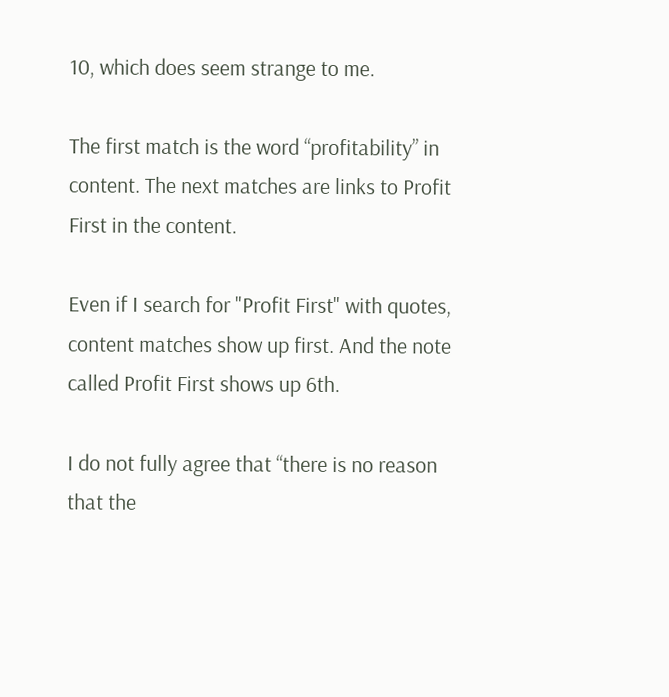10, which does seem strange to me.

The first match is the word “profitability” in content. The next matches are links to Profit First in the content.

Even if I search for "Profit First" with quotes, content matches show up first. And the note called Profit First shows up 6th.

I do not fully agree that “there is no reason that the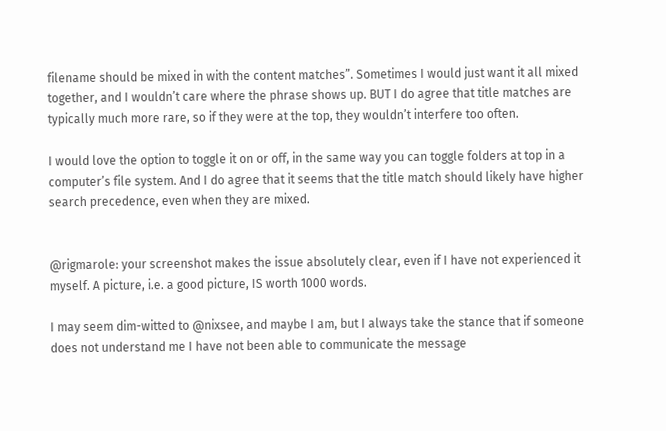filename should be mixed in with the content matches”. Sometimes I would just want it all mixed together, and I wouldn’t care where the phrase shows up. BUT I do agree that title matches are typically much more rare, so if they were at the top, they wouldn’t interfere too often.

I would love the option to toggle it on or off, in the same way you can toggle folders at top in a computer’s file system. And I do agree that it seems that the title match should likely have higher search precedence, even when they are mixed.


@rigmarole: your screenshot makes the issue absolutely clear, even if I have not experienced it myself. A picture, i.e. a good picture, IS worth 1000 words.

I may seem dim-witted to @nixsee, and maybe I am, but I always take the stance that if someone does not understand me I have not been able to communicate the message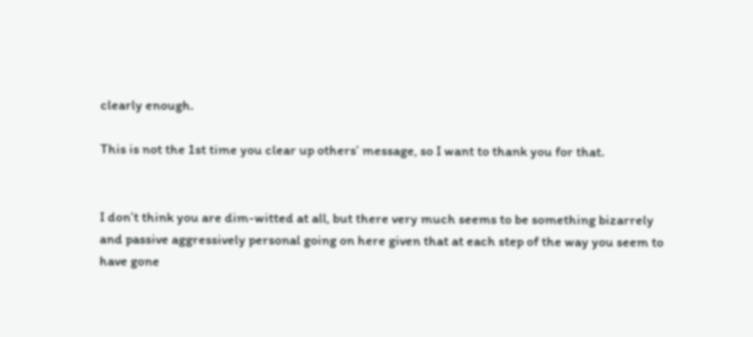clearly enough.

This is not the 1st time you clear up others’ message, so I want to thank you for that.


I don’t think you are dim-witted at all, but there very much seems to be something bizarrely and passive aggressively personal going on here given that at each step of the way you seem to have gone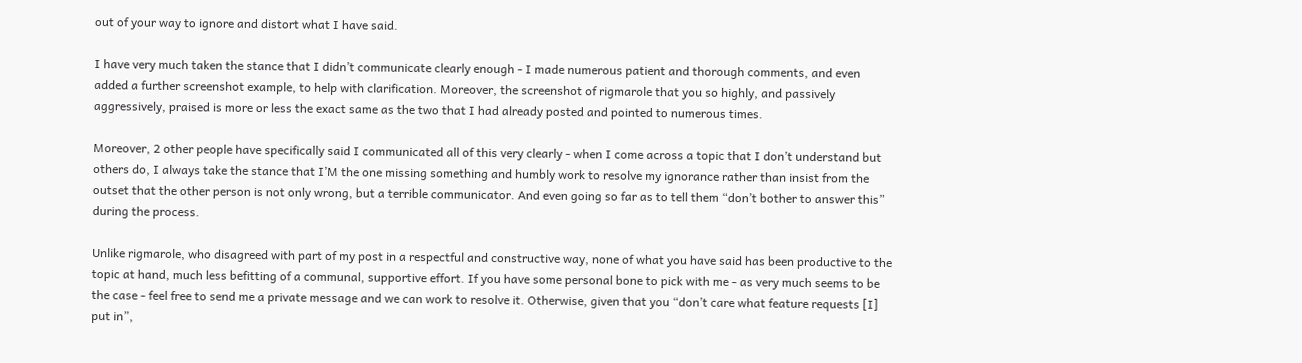out of your way to ignore and distort what I have said.

I have very much taken the stance that I didn’t communicate clearly enough - I made numerous patient and thorough comments, and even added a further screenshot example, to help with clarification. Moreover, the screenshot of rigmarole that you so highly, and passively aggressively, praised is more or less the exact same as the two that I had already posted and pointed to numerous times.

Moreover, 2 other people have specifically said I communicated all of this very clearly - when I come across a topic that I don’t understand but others do, I always take the stance that I’M the one missing something and humbly work to resolve my ignorance rather than insist from the outset that the other person is not only wrong, but a terrible communicator. And even going so far as to tell them “don’t bother to answer this” during the process.

Unlike rigmarole, who disagreed with part of my post in a respectful and constructive way, none of what you have said has been productive to the topic at hand, much less befitting of a communal, supportive effort. If you have some personal bone to pick with me - as very much seems to be the case - feel free to send me a private message and we can work to resolve it. Otherwise, given that you “don’t care what feature requests [I] put in”,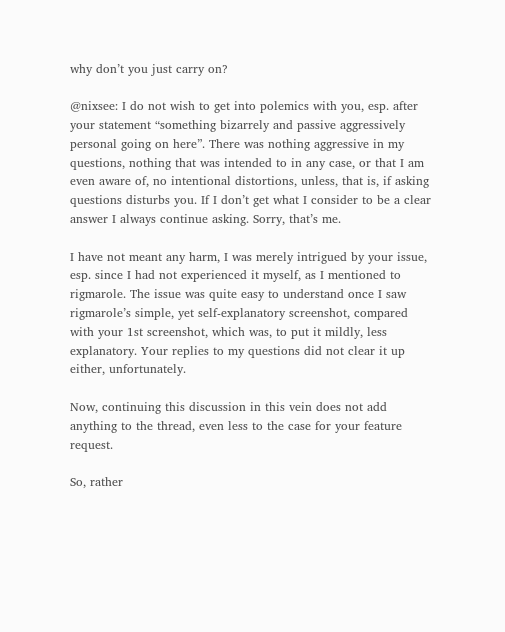why don’t you just carry on?

@nixsee: I do not wish to get into polemics with you, esp. after your statement “something bizarrely and passive aggressively personal going on here”. There was nothing aggressive in my questions, nothing that was intended to in any case, or that I am even aware of, no intentional distortions, unless, that is, if asking questions disturbs you. If I don’t get what I consider to be a clear answer I always continue asking. Sorry, that’s me.

I have not meant any harm, I was merely intrigued by your issue, esp. since I had not experienced it myself, as I mentioned to rigmarole. The issue was quite easy to understand once I saw rigmarole’s simple, yet self-explanatory screenshot, compared with your 1st screenshot, which was, to put it mildly, less explanatory. Your replies to my questions did not clear it up either, unfortunately.

Now, continuing this discussion in this vein does not add anything to the thread, even less to the case for your feature request.

So, rather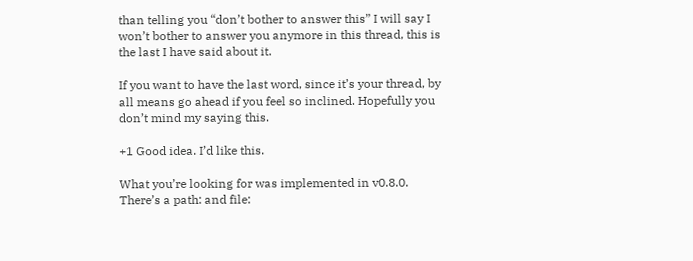than telling you “don’t bother to answer this” I will say I won’t bother to answer you anymore in this thread, this is the last I have said about it.

If you want to have the last word, since it’s your thread, by all means go ahead if you feel so inclined. Hopefully you don’t mind my saying this.

+1 Good idea. I’d like this.

What you’re looking for was implemented in v0.8.0. There’s a path: and file: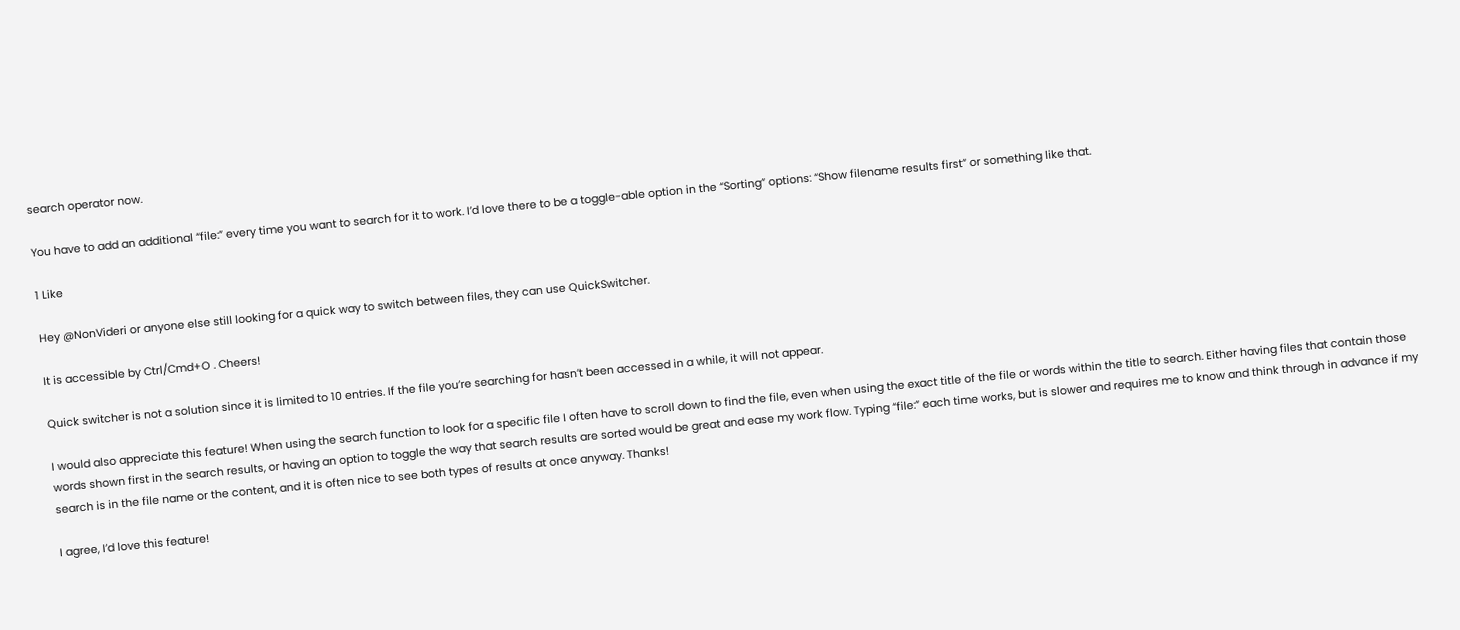search operator now.

You have to add an additional “file:” every time you want to search for it to work. I’d love there to be a toggle-able option in the “Sorting” options: “Show filename results first” or something like that.

1 Like

Hey @NonVideri or anyone else still looking for a quick way to switch between files, they can use QuickSwitcher.

It is accessible by Ctrl/Cmd+O . Cheers!

Quick switcher is not a solution since it is limited to 10 entries. If the file you’re searching for hasn’t been accessed in a while, it will not appear.

I would also appreciate this feature! When using the search function to look for a specific file I often have to scroll down to find the file, even when using the exact title of the file or words within the title to search. Either having files that contain those words shown first in the search results, or having an option to toggle the way that search results are sorted would be great and ease my work flow. Typing “file:” each time works, but is slower and requires me to know and think through in advance if my search is in the file name or the content, and it is often nice to see both types of results at once anyway. Thanks!

I agree, I’d love this feature!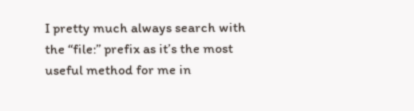I pretty much always search with the “file:” prefix as it’s the most useful method for me in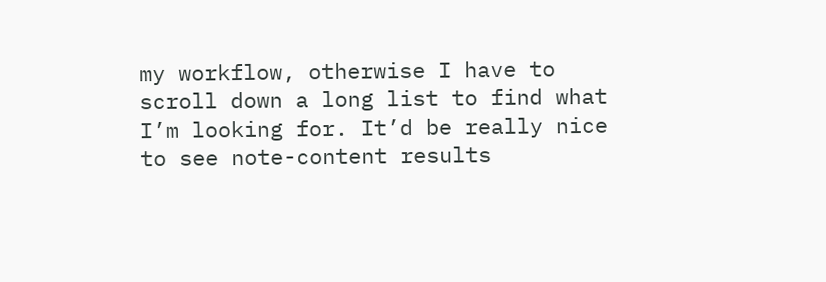my workflow, otherwise I have to scroll down a long list to find what I’m looking for. It’d be really nice to see note-content results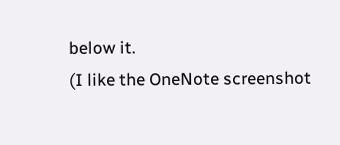below it.
(I like the OneNote screenshot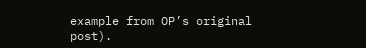example from OP’s original post).